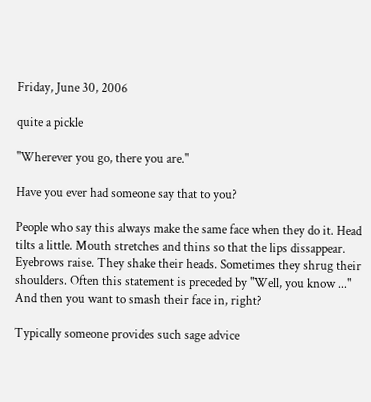Friday, June 30, 2006

quite a pickle

"Wherever you go, there you are."

Have you ever had someone say that to you?

People who say this always make the same face when they do it. Head tilts a little. Mouth stretches and thins so that the lips dissappear. Eyebrows raise. They shake their heads. Sometimes they shrug their shoulders. Often this statement is preceded by "Well, you know ..." And then you want to smash their face in, right?

Typically someone provides such sage advice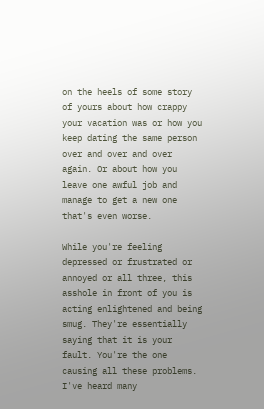on the heels of some story of yours about how crappy your vacation was or how you keep dating the same person over and over and over again. Or about how you leave one awful job and manage to get a new one that's even worse.

While you're feeling depressed or frustrated or annoyed or all three, this asshole in front of you is acting enlightened and being smug. They're essentially saying that it is your fault. You're the one causing all these problems. I've heard many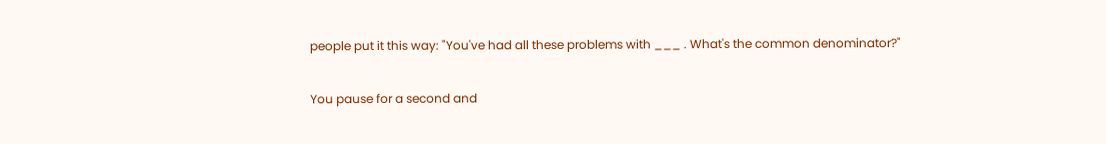people put it this way: "You've had all these problems with ___ . What's the common denominator?"

You pause for a second and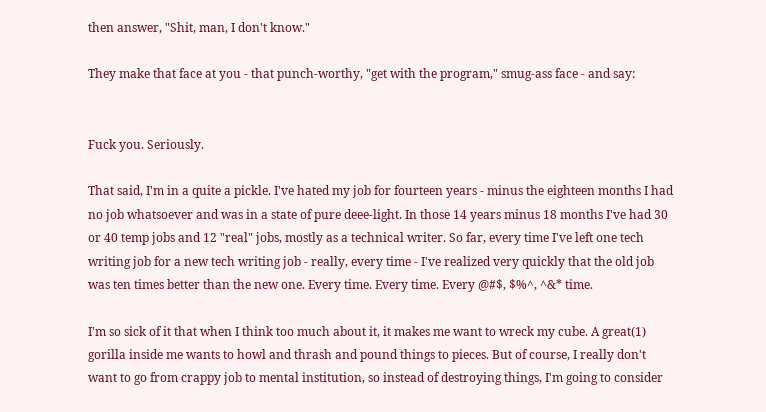then answer, "Shit, man, I don't know."

They make that face at you - that punch-worthy, "get with the program," smug-ass face - and say:


Fuck you. Seriously.

That said, I'm in a quite a pickle. I've hated my job for fourteen years - minus the eighteen months I had no job whatsoever and was in a state of pure deee-light. In those 14 years minus 18 months I've had 30 or 40 temp jobs and 12 "real" jobs, mostly as a technical writer. So far, every time I've left one tech writing job for a new tech writing job - really, every time - I've realized very quickly that the old job was ten times better than the new one. Every time. Every time. Every @#$, $%^, ^&* time.

I'm so sick of it that when I think too much about it, it makes me want to wreck my cube. A great(1) gorilla inside me wants to howl and thrash and pound things to pieces. But of course, I really don't want to go from crappy job to mental institution, so instead of destroying things, I'm going to consider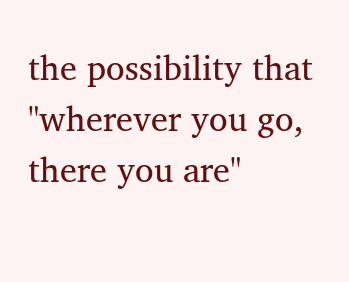the possibility that "wherever you go, there you are"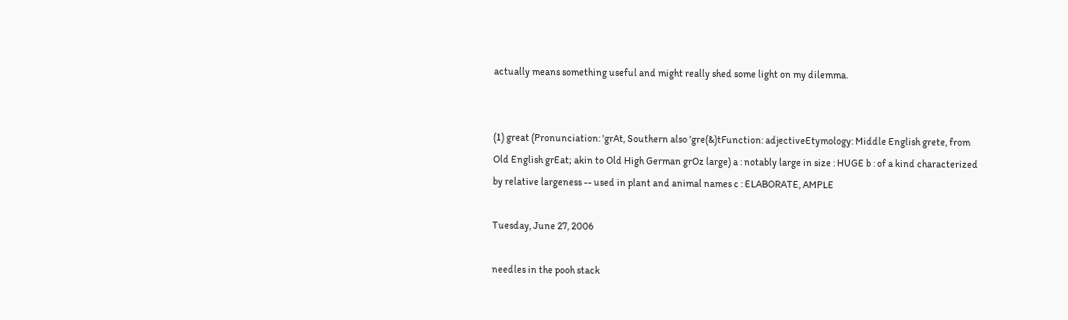actually means something useful and might really shed some light on my dilemma.


(1) great (Pronunciation: 'grAt, Southern also 'gre(&)tFunction: adjectiveEtymology: Middle English grete, from Old English grEat; akin to Old High German grOz large) a : notably large in size : HUGE b : of a kind characterized by relative largeness -- used in plant and animal names c : ELABORATE, AMPLE

Tuesday, June 27, 2006

needles in the pooh stack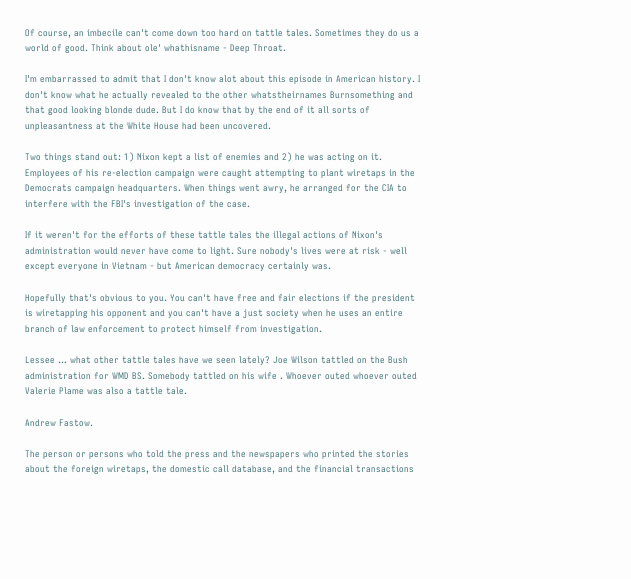Of course, an imbecile can't come down too hard on tattle tales. Sometimes they do us a world of good. Think about ole' whathisname - Deep Throat.

I'm embarrassed to admit that I don't know alot about this episode in American history. I don't know what he actually revealed to the other whatstheirnames Burnsomething and that good looking blonde dude. But I do know that by the end of it all sorts of unpleasantness at the White House had been uncovered.

Two things stand out: 1) Nixon kept a list of enemies and 2) he was acting on it. Employees of his re-election campaign were caught attempting to plant wiretaps in the Democrats campaign headquarters. When things went awry, he arranged for the CIA to interfere with the FBI's investigation of the case.

If it weren't for the efforts of these tattle tales the illegal actions of Nixon's administration would never have come to light. Sure nobody's lives were at risk - well except everyone in Vietnam - but American democracy certainly was.

Hopefully that's obvious to you. You can't have free and fair elections if the president is wiretapping his opponent and you can't have a just society when he uses an entire branch of law enforcement to protect himself from investigation.

Lessee ... what other tattle tales have we seen lately? Joe Wilson tattled on the Bush administration for WMD BS. Somebody tattled on his wife . Whoever outed whoever outed Valerie Plame was also a tattle tale.

Andrew Fastow.

The person or persons who told the press and the newspapers who printed the stories about the foreign wiretaps, the domestic call database, and the financial transactions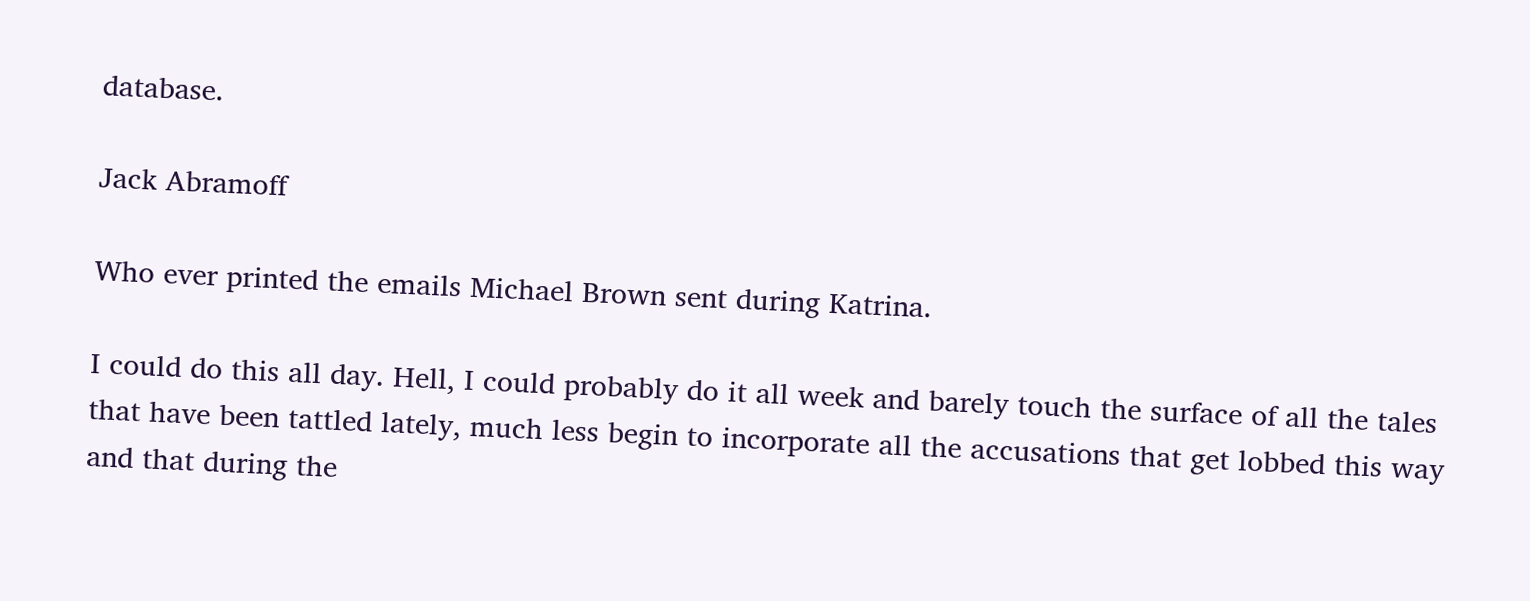database.

Jack Abramoff

Who ever printed the emails Michael Brown sent during Katrina.

I could do this all day. Hell, I could probably do it all week and barely touch the surface of all the tales that have been tattled lately, much less begin to incorporate all the accusations that get lobbed this way and that during the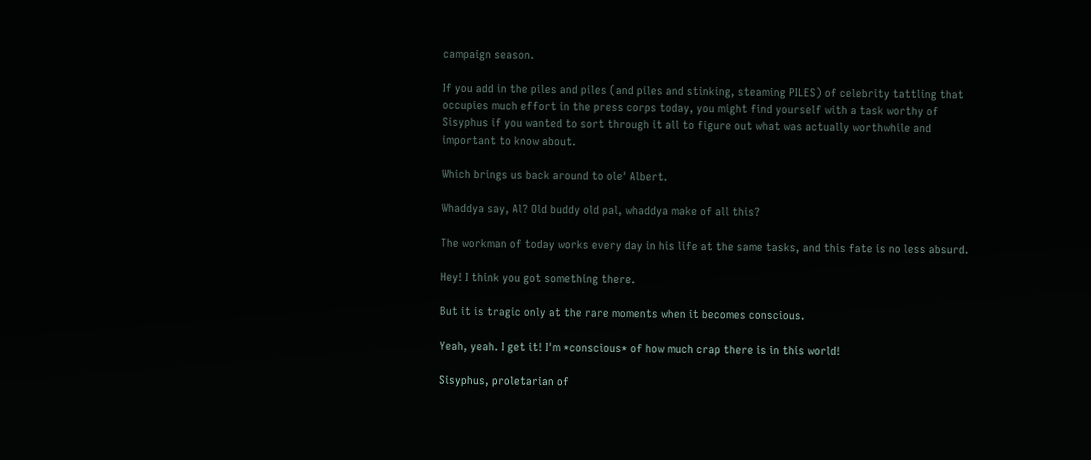campaign season.

If you add in the piles and piles (and piles and stinking, steaming PILES) of celebrity tattling that occupies much effort in the press corps today, you might find yourself with a task worthy of Sisyphus if you wanted to sort through it all to figure out what was actually worthwhile and important to know about.

Which brings us back around to ole' Albert.

Whaddya say, Al? Old buddy old pal, whaddya make of all this?

The workman of today works every day in his life at the same tasks, and this fate is no less absurd.

Hey! I think you got something there.

But it is tragic only at the rare moments when it becomes conscious.

Yeah, yeah. I get it! I'm *conscious* of how much crap there is in this world!

Sisyphus, proletarian of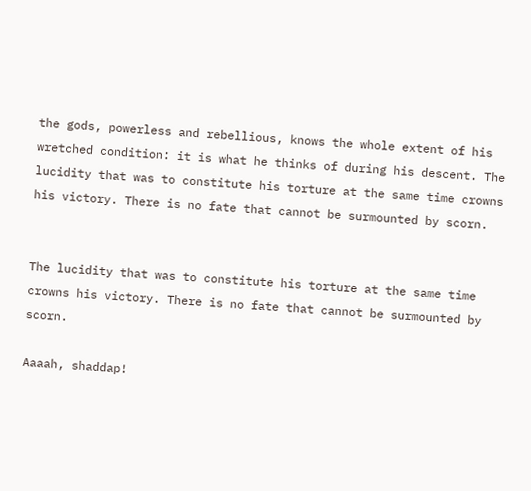the gods, powerless and rebellious, knows the whole extent of his wretched condition: it is what he thinks of during his descent. The lucidity that was to constitute his torture at the same time crowns his victory. There is no fate that cannot be surmounted by scorn.


The lucidity that was to constitute his torture at the same time crowns his victory. There is no fate that cannot be surmounted by scorn.

Aaaah, shaddap!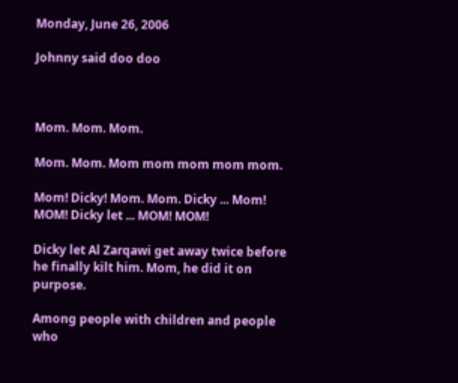Monday, June 26, 2006

Johnny said doo doo



Mom. Mom. Mom.

Mom. Mom. Mom mom mom mom mom.

Mom! Dicky! Mom. Mom. Dicky ... Mom! MOM! Dicky let ... MOM! MOM!

Dicky let Al Zarqawi get away twice before he finally kilt him. Mom, he did it on purpose.

Among people with children and people who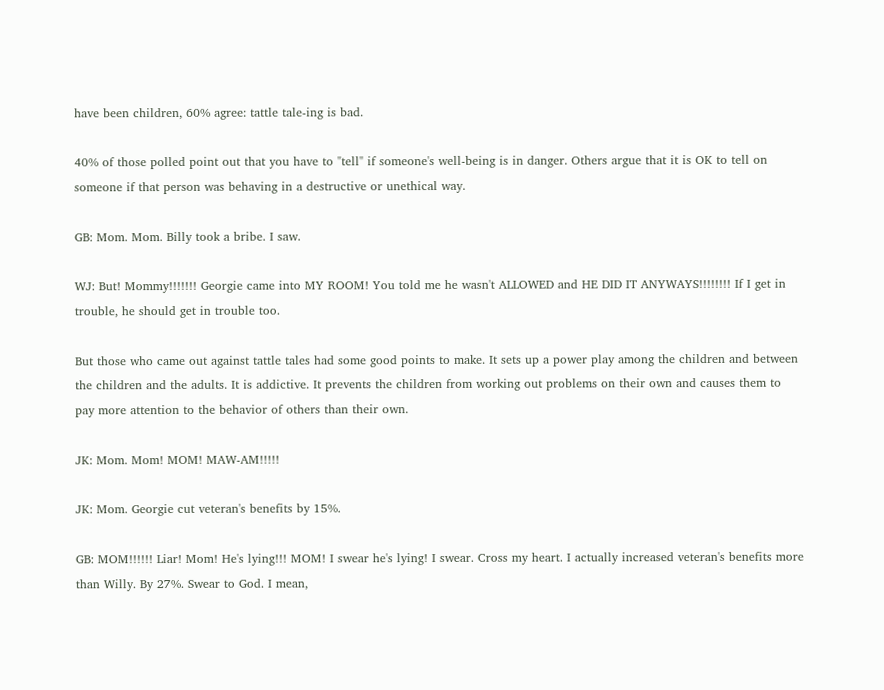have been children, 60% agree: tattle tale-ing is bad.

40% of those polled point out that you have to "tell" if someone's well-being is in danger. Others argue that it is OK to tell on someone if that person was behaving in a destructive or unethical way.

GB: Mom. Mom. Billy took a bribe. I saw.

WJ: But! Mommy!!!!!!! Georgie came into MY ROOM! You told me he wasn't ALLOWED and HE DID IT ANYWAYS!!!!!!!! If I get in trouble, he should get in trouble too.

But those who came out against tattle tales had some good points to make. It sets up a power play among the children and between the children and the adults. It is addictive. It prevents the children from working out problems on their own and causes them to pay more attention to the behavior of others than their own.

JK: Mom. Mom! MOM! MAW-AM!!!!!

JK: Mom. Georgie cut veteran's benefits by 15%.

GB: MOM!!!!!! Liar! Mom! He's lying!!! MOM! I swear he's lying! I swear. Cross my heart. I actually increased veteran's benefits more than Willy. By 27%. Swear to God. I mean,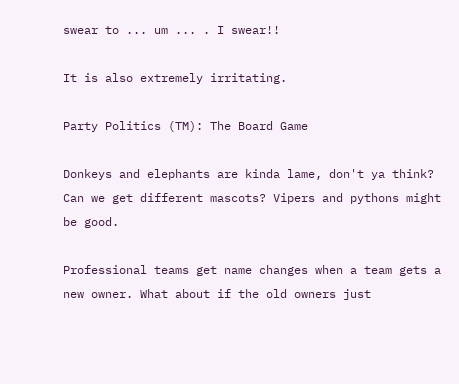swear to ... um ... . I swear!!

It is also extremely irritating.

Party Politics (TM): The Board Game

Donkeys and elephants are kinda lame, don't ya think? Can we get different mascots? Vipers and pythons might be good.

Professional teams get name changes when a team gets a new owner. What about if the old owners just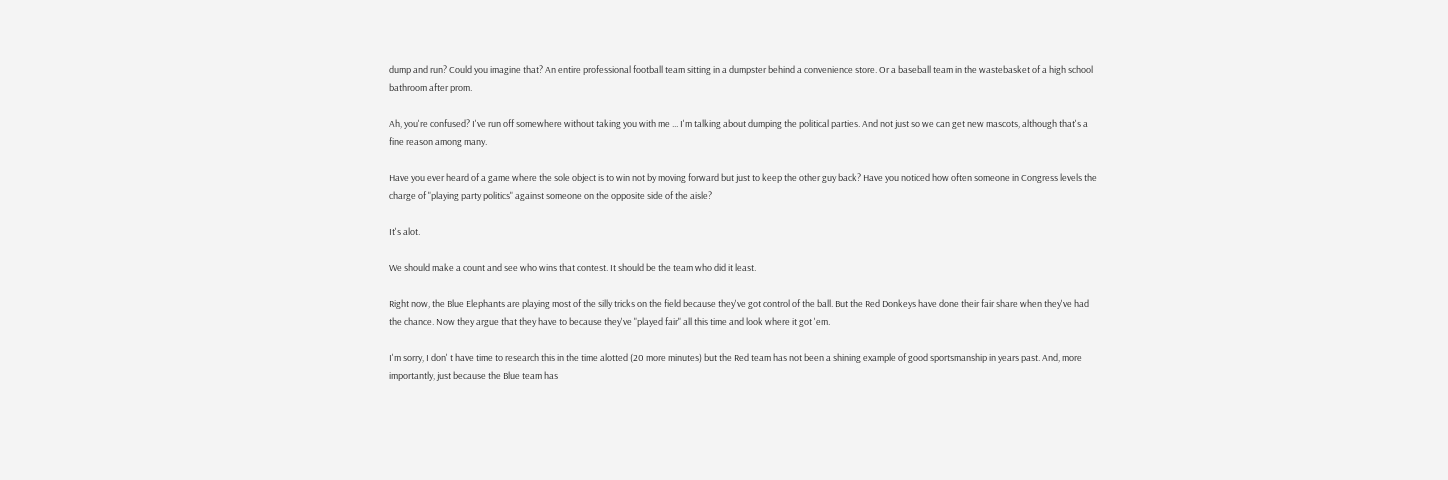dump and run? Could you imagine that? An entire professional football team sitting in a dumpster behind a convenience store. Or a baseball team in the wastebasket of a high school bathroom after prom.

Ah, you're confused? I've run off somewhere without taking you with me ... I'm talking about dumping the political parties. And not just so we can get new mascots, although that's a fine reason among many.

Have you ever heard of a game where the sole object is to win not by moving forward but just to keep the other guy back? Have you noticed how often someone in Congress levels the charge of "playing party politics" against someone on the opposite side of the aisle?

It's alot.

We should make a count and see who wins that contest. It should be the team who did it least.

Right now, the Blue Elephants are playing most of the silly tricks on the field because they've got control of the ball. But the Red Donkeys have done their fair share when they've had the chance. Now they argue that they have to because they've "played fair" all this time and look where it got 'em.

I'm sorry, I don' t have time to research this in the time alotted (20 more minutes) but the Red team has not been a shining example of good sportsmanship in years past. And, more importantly, just because the Blue team has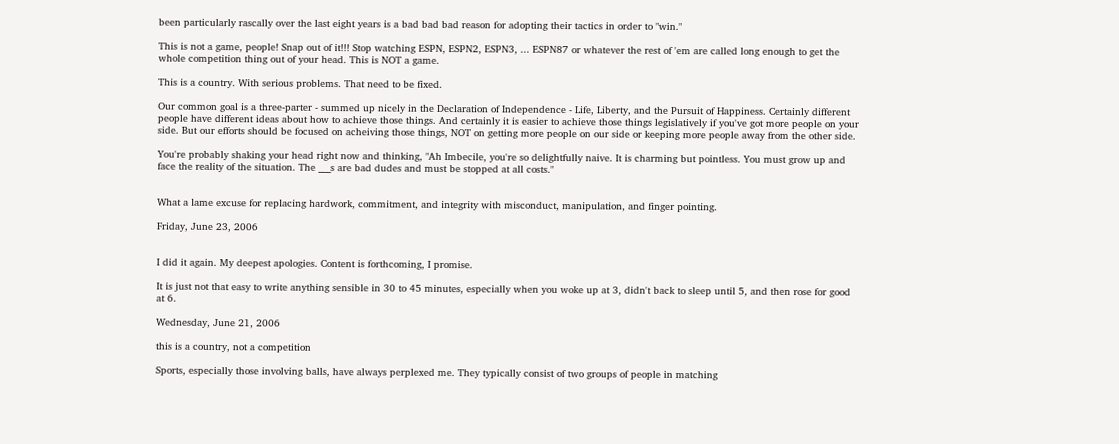been particularly rascally over the last eight years is a bad bad bad reason for adopting their tactics in order to "win."

This is not a game, people! Snap out of it!!! Stop watching ESPN, ESPN2, ESPN3, ... ESPN87 or whatever the rest of 'em are called long enough to get the whole competition thing out of your head. This is NOT a game.

This is a country. With serious problems. That need to be fixed.

Our common goal is a three-parter - summed up nicely in the Declaration of Independence - Life, Liberty, and the Pursuit of Happiness. Certainly different people have different ideas about how to achieve those things. And certainly it is easier to achieve those things legislatively if you've got more people on your side. But our efforts should be focused on acheiving those things, NOT on getting more people on our side or keeping more people away from the other side.

You're probably shaking your head right now and thinking, "Ah Imbecile, you're so delightfully naive. It is charming but pointless. You must grow up and face the reality of the situation. The ___s are bad dudes and must be stopped at all costs."


What a lame excuse for replacing hardwork, commitment, and integrity with misconduct, manipulation, and finger pointing.

Friday, June 23, 2006


I did it again. My deepest apologies. Content is forthcoming, I promise.

It is just not that easy to write anything sensible in 30 to 45 minutes, especially when you woke up at 3, didn't back to sleep until 5, and then rose for good at 6.

Wednesday, June 21, 2006

this is a country, not a competition

Sports, especially those involving balls, have always perplexed me. They typically consist of two groups of people in matching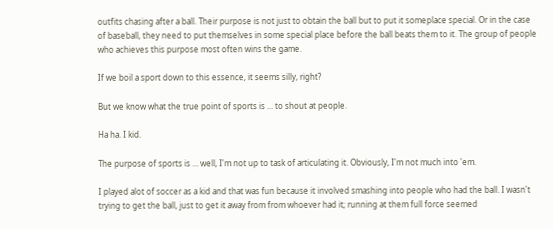outfits chasing after a ball. Their purpose is not just to obtain the ball but to put it someplace special. Or in the case of baseball, they need to put themselves in some special place before the ball beats them to it. The group of people who achieves this purpose most often wins the game.

If we boil a sport down to this essence, it seems silly, right?

But we know what the true point of sports is ... to shout at people.

Ha ha. I kid.

The purpose of sports is ... well, I'm not up to task of articulating it. Obviously, I'm not much into 'em.

I played alot of soccer as a kid and that was fun because it involved smashing into people who had the ball. I wasn't trying to get the ball, just to get it away from from whoever had it; running at them full force seemed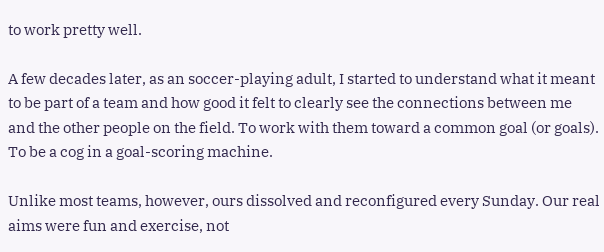to work pretty well.

A few decades later, as an soccer-playing adult, I started to understand what it meant to be part of a team and how good it felt to clearly see the connections between me and the other people on the field. To work with them toward a common goal (or goals). To be a cog in a goal-scoring machine.

Unlike most teams, however, ours dissolved and reconfigured every Sunday. Our real aims were fun and exercise, not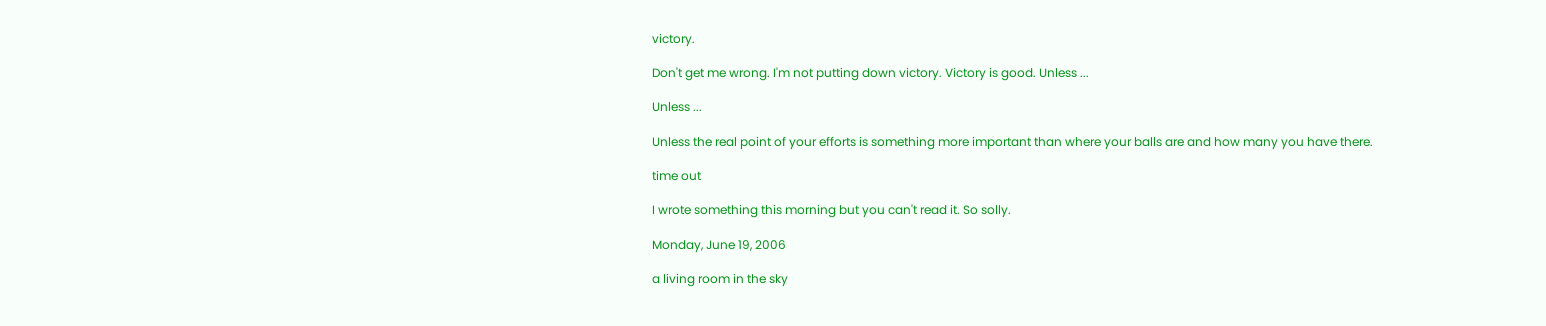victory.

Don't get me wrong. I'm not putting down victory. Victory is good. Unless ...

Unless ...

Unless the real point of your efforts is something more important than where your balls are and how many you have there.

time out

I wrote something this morning but you can't read it. So solly.

Monday, June 19, 2006

a living room in the sky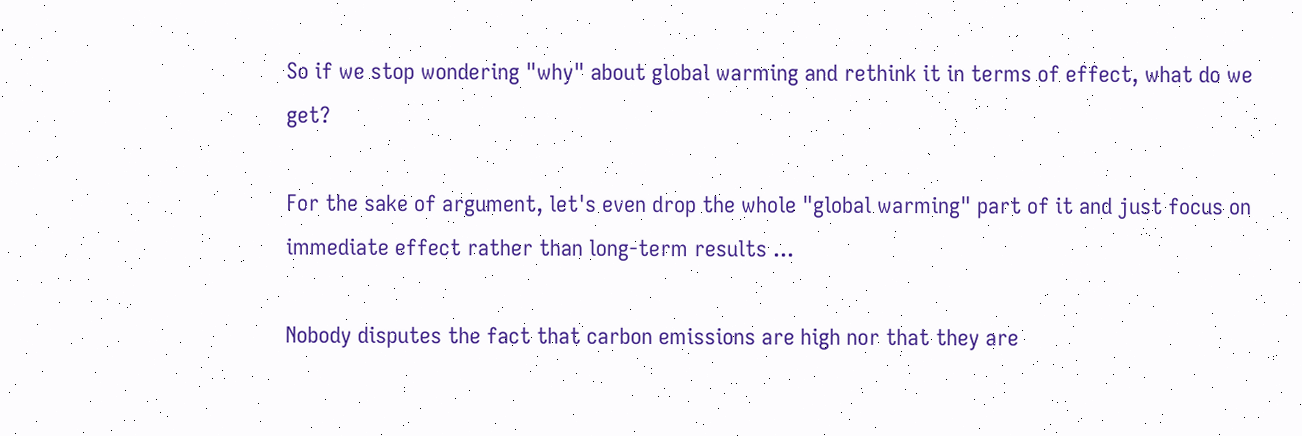So if we stop wondering "why" about global warming and rethink it in terms of effect, what do we get?

For the sake of argument, let's even drop the whole "global warming" part of it and just focus on immediate effect rather than long-term results ...

Nobody disputes the fact that carbon emissions are high nor that they are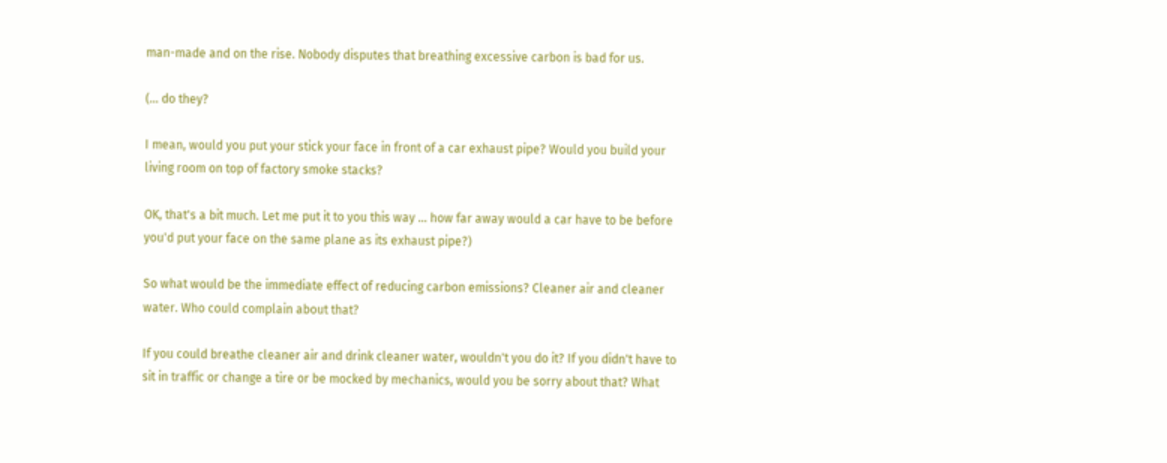man-made and on the rise. Nobody disputes that breathing excessive carbon is bad for us.

(... do they?

I mean, would you put your stick your face in front of a car exhaust pipe? Would you build your living room on top of factory smoke stacks?

OK, that's a bit much. Let me put it to you this way ... how far away would a car have to be before you'd put your face on the same plane as its exhaust pipe?)

So what would be the immediate effect of reducing carbon emissions? Cleaner air and cleaner water. Who could complain about that?

If you could breathe cleaner air and drink cleaner water, wouldn't you do it? If you didn't have to sit in traffic or change a tire or be mocked by mechanics, would you be sorry about that? What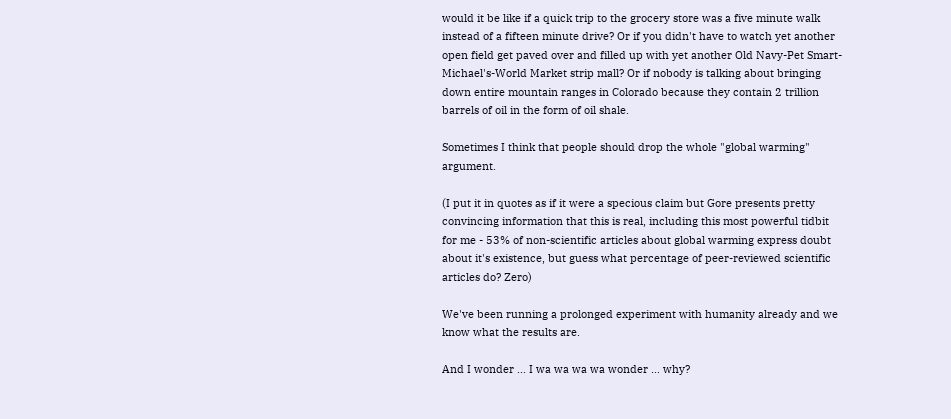would it be like if a quick trip to the grocery store was a five minute walk instead of a fifteen minute drive? Or if you didn't have to watch yet another open field get paved over and filled up with yet another Old Navy-Pet Smart-Michael's-World Market strip mall? Or if nobody is talking about bringing down entire mountain ranges in Colorado because they contain 2 trillion barrels of oil in the form of oil shale.

Sometimes I think that people should drop the whole "global warming" argument.

(I put it in quotes as if it were a specious claim but Gore presents pretty convincing information that this is real, including this most powerful tidbit for me - 53% of non-scientific articles about global warming express doubt about it's existence, but guess what percentage of peer-reviewed scientific articles do? Zero)

We've been running a prolonged experiment with humanity already and we know what the results are.

And I wonder ... I wa wa wa wa wonder ... why?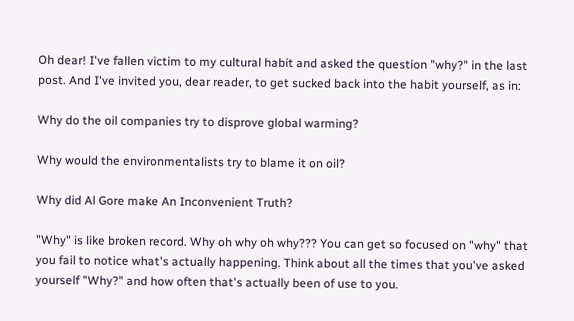Oh dear! I've fallen victim to my cultural habit and asked the question "why?" in the last post. And I've invited you, dear reader, to get sucked back into the habit yourself, as in:

Why do the oil companies try to disprove global warming?

Why would the environmentalists try to blame it on oil?

Why did Al Gore make An Inconvenient Truth?

"Why" is like broken record. Why oh why oh why??? You can get so focused on "why" that you fail to notice what's actually happening. Think about all the times that you've asked yourself "Why?" and how often that's actually been of use to you.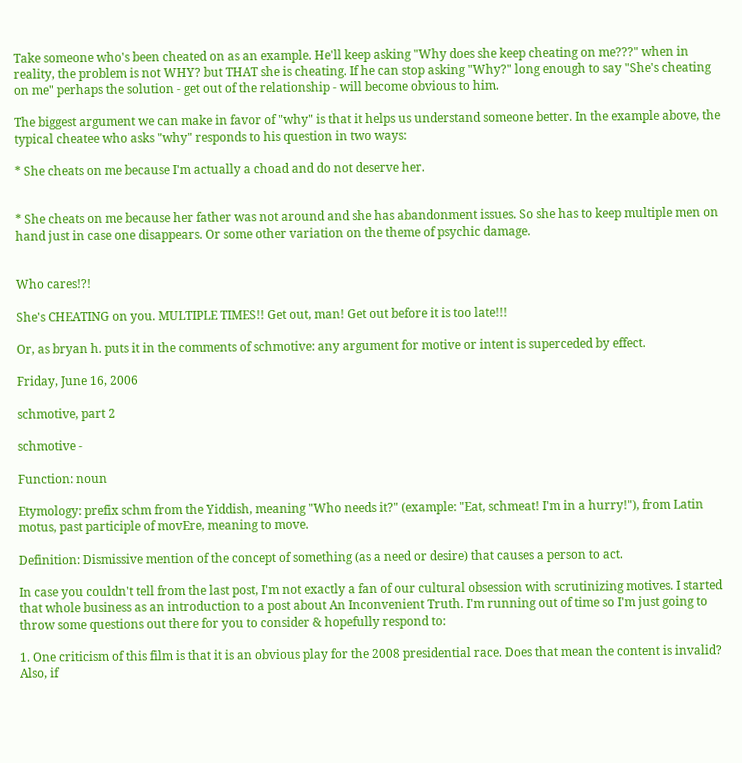Take someone who's been cheated on as an example. He'll keep asking "Why does she keep cheating on me???" when in reality, the problem is not WHY? but THAT she is cheating. If he can stop asking "Why?" long enough to say "She's cheating on me" perhaps the solution - get out of the relationship - will become obvious to him.

The biggest argument we can make in favor of "why" is that it helps us understand someone better. In the example above, the typical cheatee who asks "why" responds to his question in two ways:

* She cheats on me because I'm actually a choad and do not deserve her.


* She cheats on me because her father was not around and she has abandonment issues. So she has to keep multiple men on hand just in case one disappears. Or some other variation on the theme of psychic damage.


Who cares!?!

She's CHEATING on you. MULTIPLE TIMES!! Get out, man! Get out before it is too late!!!

Or, as bryan h. puts it in the comments of schmotive: any argument for motive or intent is superceded by effect.

Friday, June 16, 2006

schmotive, part 2

schmotive -

Function: noun

Etymology: prefix schm from the Yiddish, meaning "Who needs it?" (example: "Eat, schmeat! I'm in a hurry!"), from Latin motus, past participle of movEre, meaning to move.

Definition: Dismissive mention of the concept of something (as a need or desire) that causes a person to act.

In case you couldn't tell from the last post, I'm not exactly a fan of our cultural obsession with scrutinizing motives. I started that whole business as an introduction to a post about An Inconvenient Truth. I'm running out of time so I'm just going to throw some questions out there for you to consider & hopefully respond to:

1. One criticism of this film is that it is an obvious play for the 2008 presidential race. Does that mean the content is invalid? Also, if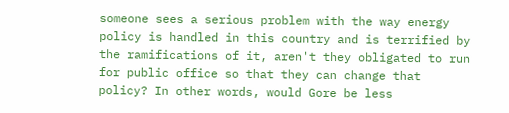someone sees a serious problem with the way energy policy is handled in this country and is terrified by the ramifications of it, aren't they obligated to run for public office so that they can change that policy? In other words, would Gore be less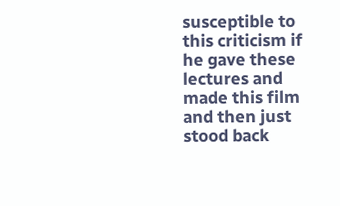susceptible to this criticism if he gave these lectures and made this film and then just stood back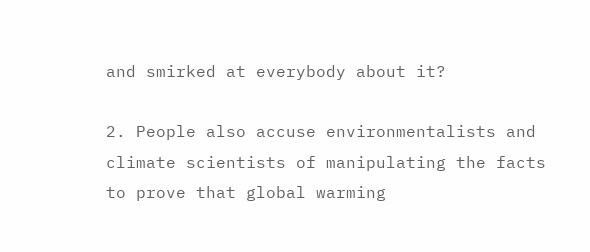and smirked at everybody about it?

2. People also accuse environmentalists and climate scientists of manipulating the facts to prove that global warming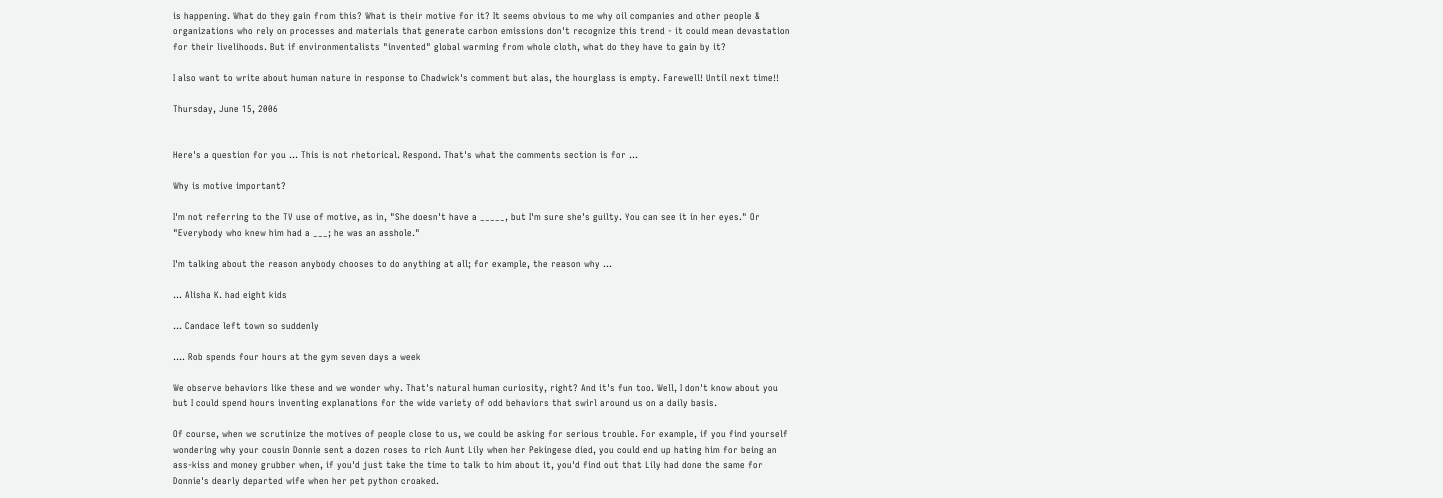is happening. What do they gain from this? What is their motive for it? It seems obvious to me why oil companies and other people & organizations who rely on processes and materials that generate carbon emissions don't recognize this trend - it could mean devastation for their livelihoods. But if environmentalists "invented" global warming from whole cloth, what do they have to gain by it?

I also want to write about human nature in response to Chadwick's comment but alas, the hourglass is empty. Farewell! Until next time!!

Thursday, June 15, 2006


Here's a question for you ... This is not rhetorical. Respond. That's what the comments section is for ...

Why is motive important?

I'm not referring to the TV use of motive, as in, "She doesn't have a _____, but I'm sure she's guilty. You can see it in her eyes." Or "Everybody who knew him had a ___; he was an asshole."

I'm talking about the reason anybody chooses to do anything at all; for example, the reason why ...

... Alisha K. had eight kids

... Candace left town so suddenly

.... Rob spends four hours at the gym seven days a week

We observe behaviors like these and we wonder why. That's natural human curiosity, right? And it's fun too. Well, I don't know about you but I could spend hours inventing explanations for the wide variety of odd behaviors that swirl around us on a daily basis.

Of course, when we scrutinize the motives of people close to us, we could be asking for serious trouble. For example, if you find yourself wondering why your cousin Donnie sent a dozen roses to rich Aunt Lily when her Pekingese died, you could end up hating him for being an ass-kiss and money grubber when, if you'd just take the time to talk to him about it, you'd find out that Lily had done the same for Donnie's dearly departed wife when her pet python croaked.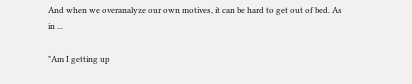And when we overanalyze our own motives, it can be hard to get out of bed. As in ...

"Am I getting up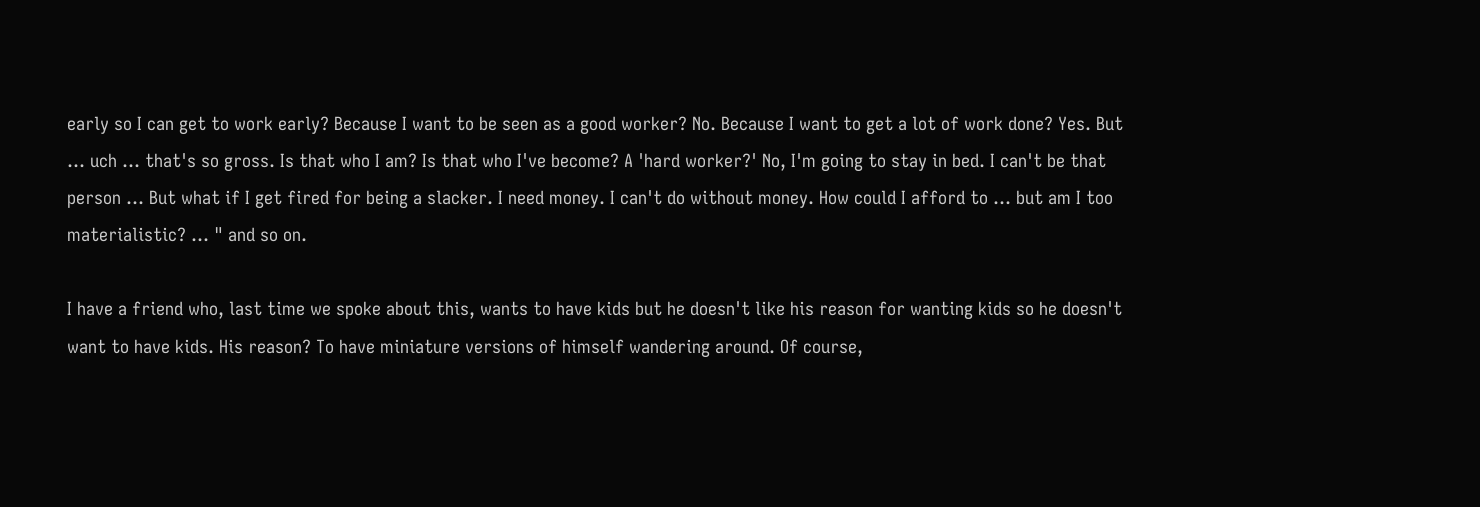early so I can get to work early? Because I want to be seen as a good worker? No. Because I want to get a lot of work done? Yes. But ... uch ... that's so gross. Is that who I am? Is that who I've become? A 'hard worker?' No, I'm going to stay in bed. I can't be that person ... But what if I get fired for being a slacker. I need money. I can't do without money. How could I afford to ... but am I too materialistic? ... " and so on.

I have a friend who, last time we spoke about this, wants to have kids but he doesn't like his reason for wanting kids so he doesn't want to have kids. His reason? To have miniature versions of himself wandering around. Of course,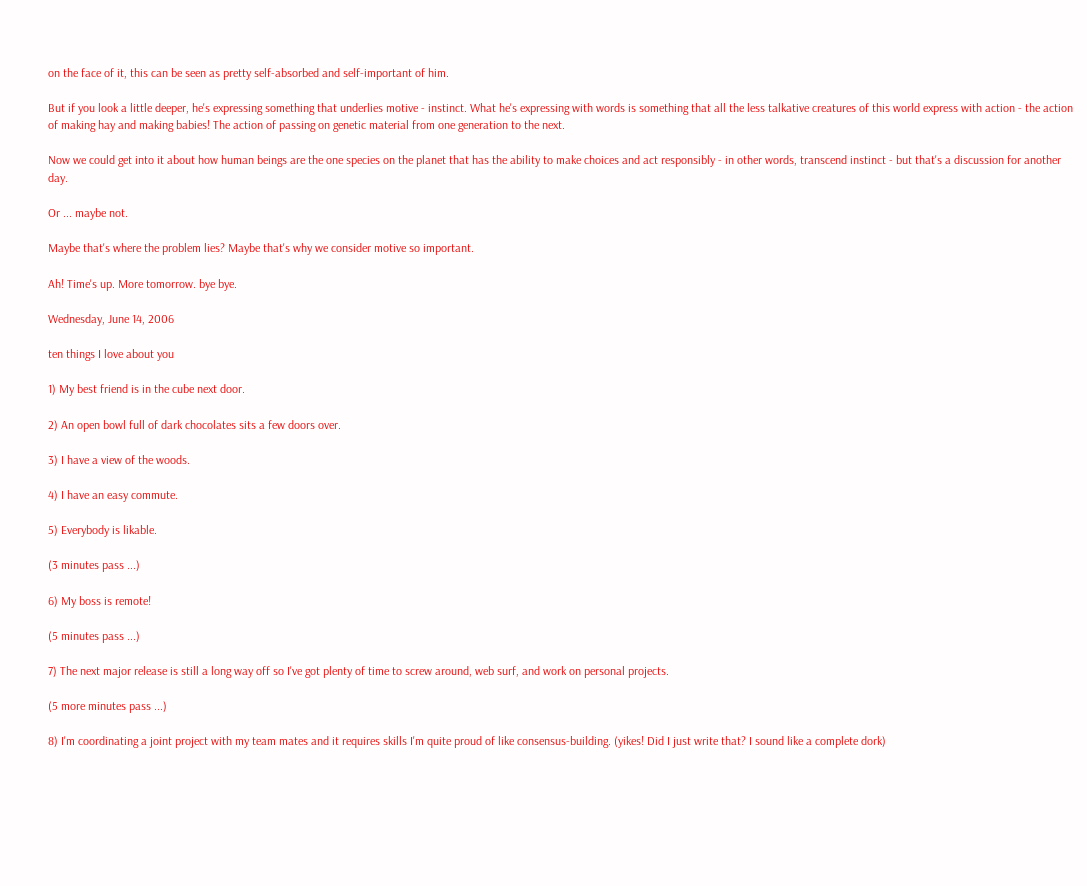on the face of it, this can be seen as pretty self-absorbed and self-important of him.

But if you look a little deeper, he's expressing something that underlies motive - instinct. What he's expressing with words is something that all the less talkative creatures of this world express with action - the action of making hay and making babies! The action of passing on genetic material from one generation to the next.

Now we could get into it about how human beings are the one species on the planet that has the ability to make choices and act responsibly - in other words, transcend instinct - but that's a discussion for another day.

Or ... maybe not.

Maybe that's where the problem lies? Maybe that's why we consider motive so important.

Ah! Time's up. More tomorrow. bye bye.

Wednesday, June 14, 2006

ten things I love about you

1) My best friend is in the cube next door.

2) An open bowl full of dark chocolates sits a few doors over.

3) I have a view of the woods.

4) I have an easy commute.

5) Everybody is likable.

(3 minutes pass ...)

6) My boss is remote!

(5 minutes pass ...)

7) The next major release is still a long way off so I've got plenty of time to screw around, web surf, and work on personal projects.

(5 more minutes pass ...)

8) I'm coordinating a joint project with my team mates and it requires skills I'm quite proud of like consensus-building. (yikes! Did I just write that? I sound like a complete dork)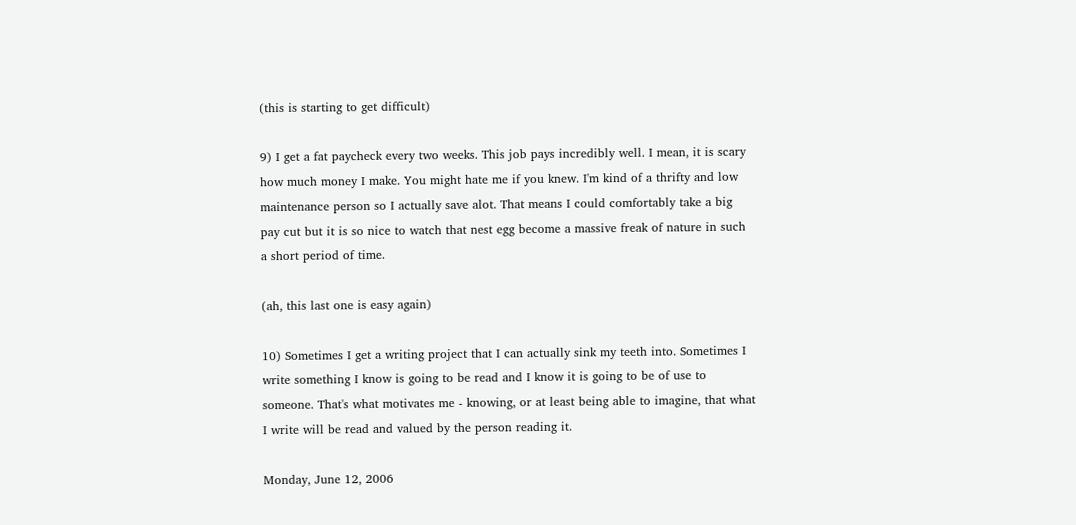(this is starting to get difficult)

9) I get a fat paycheck every two weeks. This job pays incredibly well. I mean, it is scary how much money I make. You might hate me if you knew. I'm kind of a thrifty and low maintenance person so I actually save alot. That means I could comfortably take a big pay cut but it is so nice to watch that nest egg become a massive freak of nature in such a short period of time.

(ah, this last one is easy again)

10) Sometimes I get a writing project that I can actually sink my teeth into. Sometimes I write something I know is going to be read and I know it is going to be of use to someone. That's what motivates me - knowing, or at least being able to imagine, that what I write will be read and valued by the person reading it.

Monday, June 12, 2006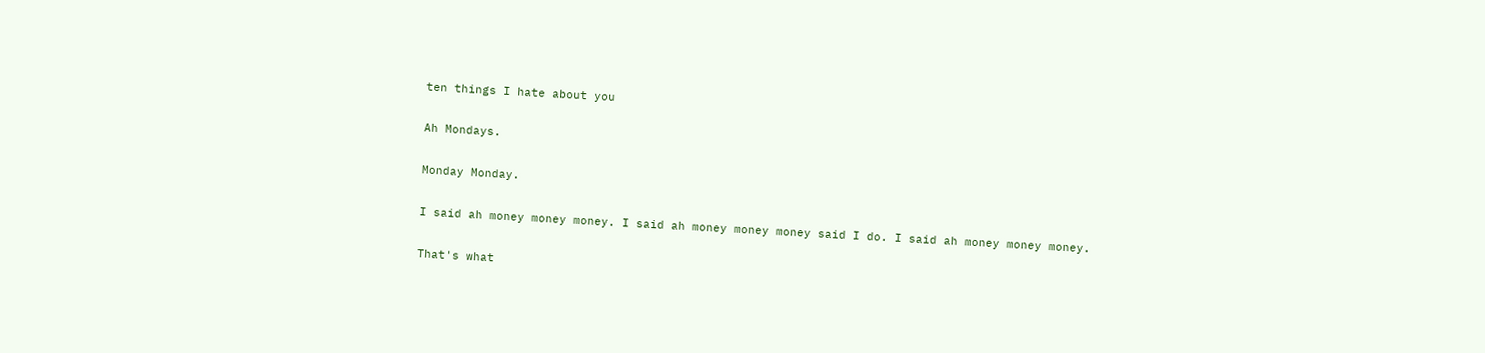ten things I hate about you

Ah Mondays.

Monday Monday.

I said ah money money money. I said ah money money money said I do. I said ah money money money.

That's what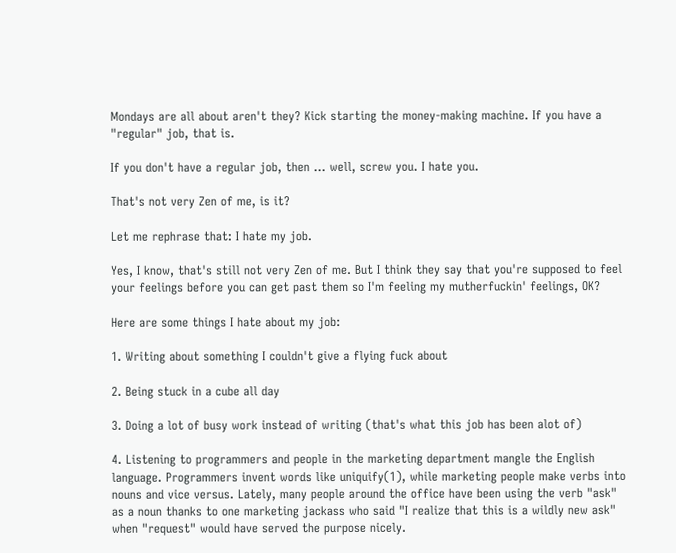Mondays are all about aren't they? Kick starting the money-making machine. If you have a "regular" job, that is.

If you don't have a regular job, then ... well, screw you. I hate you.

That's not very Zen of me, is it?

Let me rephrase that: I hate my job.

Yes, I know, that's still not very Zen of me. But I think they say that you're supposed to feel your feelings before you can get past them so I'm feeling my mutherfuckin' feelings, OK?

Here are some things I hate about my job:

1. Writing about something I couldn't give a flying fuck about

2. Being stuck in a cube all day

3. Doing a lot of busy work instead of writing (that's what this job has been alot of)

4. Listening to programmers and people in the marketing department mangle the English language. Programmers invent words like uniquify(1), while marketing people make verbs into nouns and vice versus. Lately, many people around the office have been using the verb "ask" as a noun thanks to one marketing jackass who said "I realize that this is a wildly new ask" when "request" would have served the purpose nicely.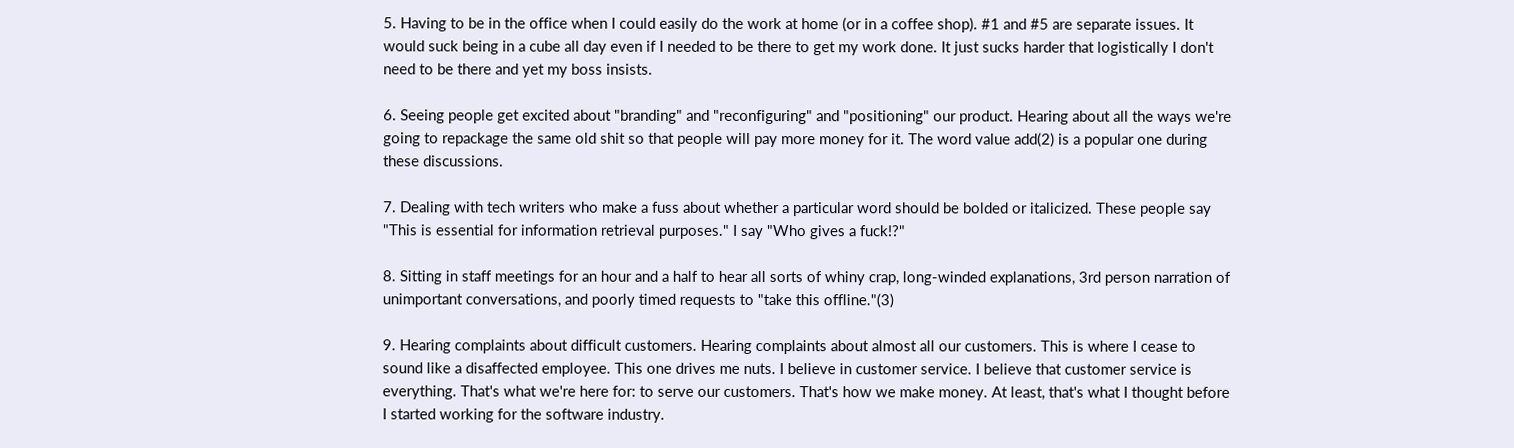5. Having to be in the office when I could easily do the work at home (or in a coffee shop). #1 and #5 are separate issues. It would suck being in a cube all day even if I needed to be there to get my work done. It just sucks harder that logistically I don't need to be there and yet my boss insists.

6. Seeing people get excited about "branding" and "reconfiguring" and "positioning" our product. Hearing about all the ways we're going to repackage the same old shit so that people will pay more money for it. The word value add(2) is a popular one during these discussions.

7. Dealing with tech writers who make a fuss about whether a particular word should be bolded or italicized. These people say "This is essential for information retrieval purposes." I say "Who gives a fuck!?"

8. Sitting in staff meetings for an hour and a half to hear all sorts of whiny crap, long-winded explanations, 3rd person narration of unimportant conversations, and poorly timed requests to "take this offline."(3)

9. Hearing complaints about difficult customers. Hearing complaints about almost all our customers. This is where I cease to sound like a disaffected employee. This one drives me nuts. I believe in customer service. I believe that customer service is everything. That's what we're here for: to serve our customers. That's how we make money. At least, that's what I thought before I started working for the software industry.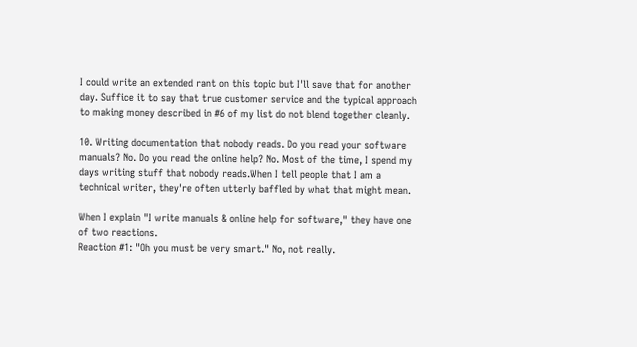I could write an extended rant on this topic but I'll save that for another day. Suffice it to say that true customer service and the typical approach to making money described in #6 of my list do not blend together cleanly.

10. Writing documentation that nobody reads. Do you read your software manuals? No. Do you read the online help? No. Most of the time, I spend my days writing stuff that nobody reads.When I tell people that I am a technical writer, they're often utterly baffled by what that might mean.

When I explain "I write manuals & online help for software," they have one of two reactions.
Reaction #1: "Oh you must be very smart." No, not really.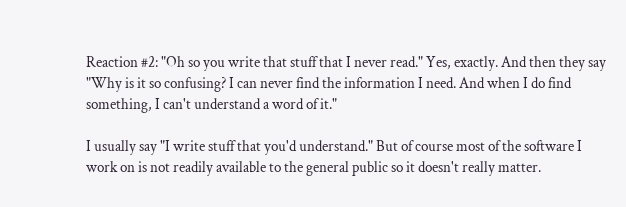Reaction #2: "Oh so you write that stuff that I never read." Yes, exactly. And then they say "Why is it so confusing? I can never find the information I need. And when I do find something, I can't understand a word of it."

I usually say "I write stuff that you'd understand." But of course most of the software I work on is not readily available to the general public so it doesn't really matter.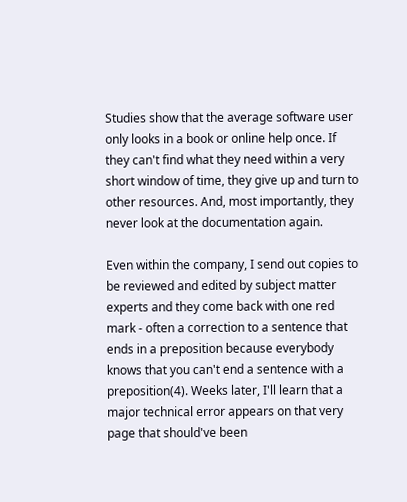Studies show that the average software user only looks in a book or online help once. If they can't find what they need within a very short window of time, they give up and turn to other resources. And, most importantly, they never look at the documentation again.

Even within the company, I send out copies to be reviewed and edited by subject matter experts and they come back with one red mark - often a correction to a sentence that ends in a preposition because everybody knows that you can't end a sentence with a preposition(4). Weeks later, I'll learn that a major technical error appears on that very page that should've been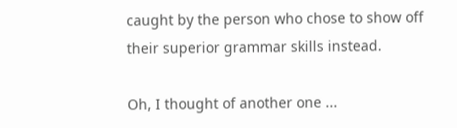caught by the person who chose to show off their superior grammar skills instead.

Oh, I thought of another one ...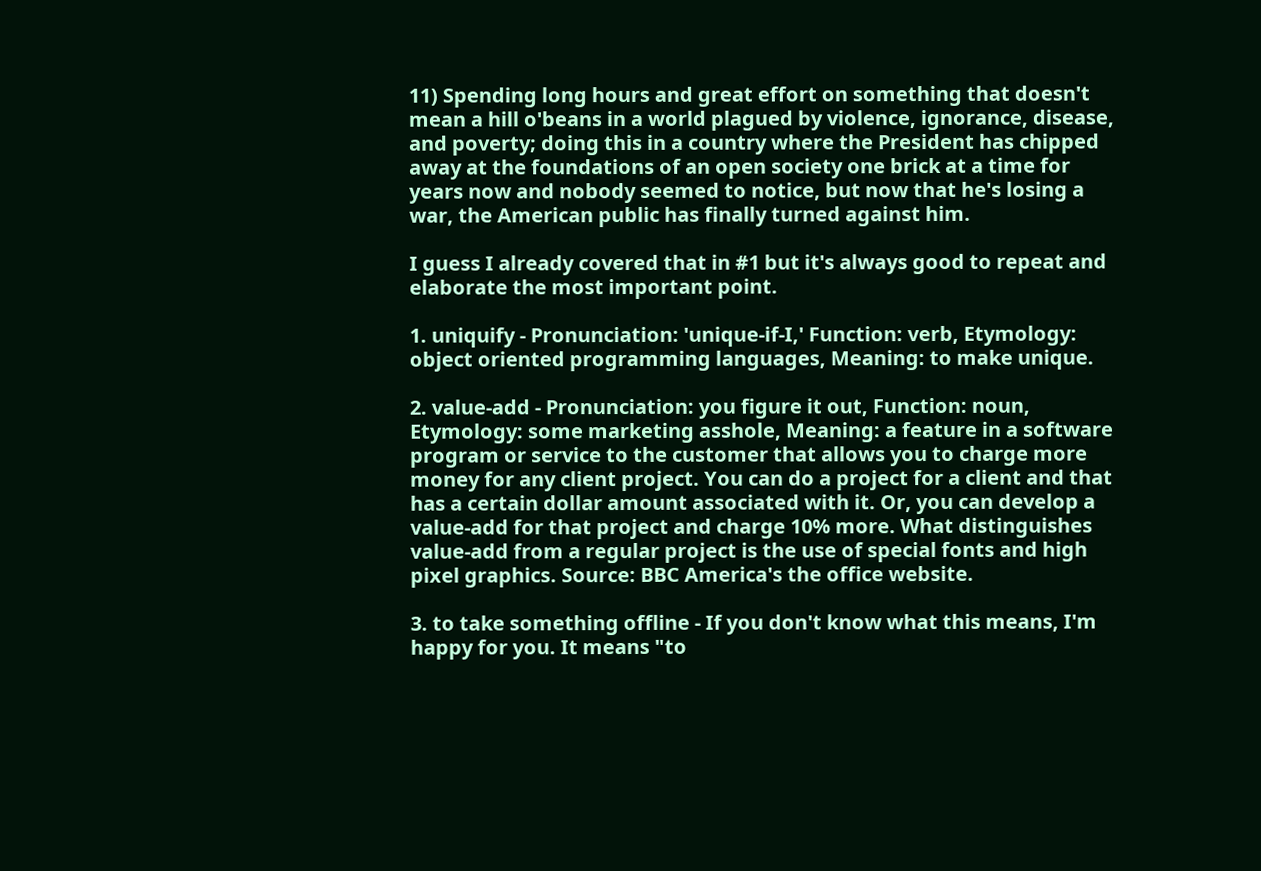11) Spending long hours and great effort on something that doesn't mean a hill o'beans in a world plagued by violence, ignorance, disease, and poverty; doing this in a country where the President has chipped away at the foundations of an open society one brick at a time for years now and nobody seemed to notice, but now that he's losing a war, the American public has finally turned against him.

I guess I already covered that in #1 but it's always good to repeat and elaborate the most important point.

1. uniquify - Pronunciation: 'unique-if-I,' Function: verb, Etymology: object oriented programming languages, Meaning: to make unique.

2. value-add - Pronunciation: you figure it out, Function: noun, Etymology: some marketing asshole, Meaning: a feature in a software program or service to the customer that allows you to charge more money for any client project. You can do a project for a client and that has a certain dollar amount associated with it. Or, you can develop a value-add for that project and charge 10% more. What distinguishes value-add from a regular project is the use of special fonts and high pixel graphics. Source: BBC America's the office website.

3. to take something offline - If you don't know what this means, I'm happy for you. It means "to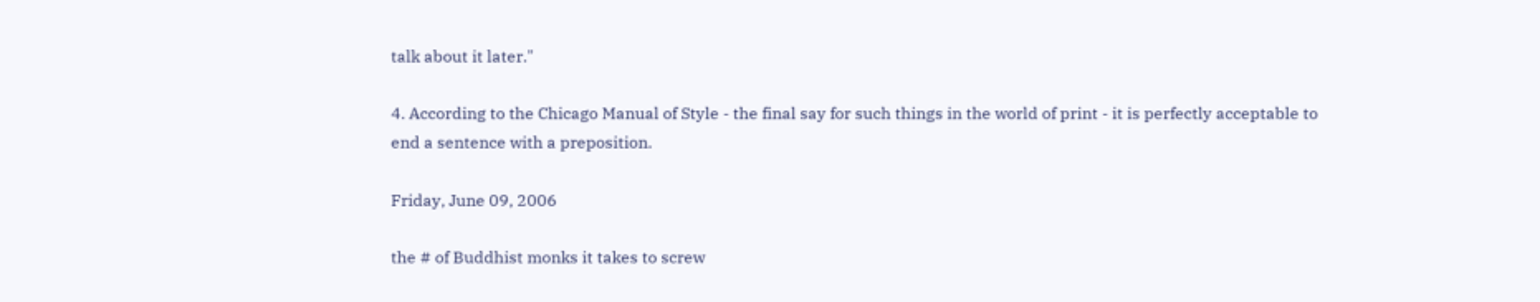talk about it later."

4. According to the Chicago Manual of Style - the final say for such things in the world of print - it is perfectly acceptable to end a sentence with a preposition.

Friday, June 09, 2006

the # of Buddhist monks it takes to screw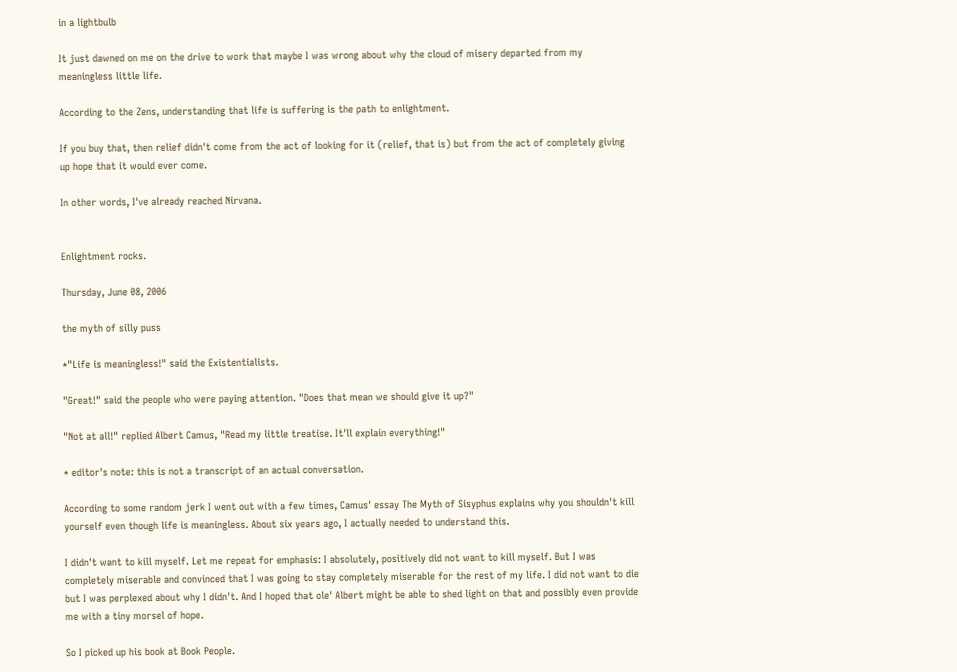in a lightbulb

It just dawned on me on the drive to work that maybe I was wrong about why the cloud of misery departed from my meaningless little life.

According to the Zens, understanding that life is suffering is the path to enlightment.

If you buy that, then relief didn't come from the act of looking for it (relief, that is) but from the act of completely giving up hope that it would ever come.

In other words, I've already reached Nirvana.


Enlightment rocks.

Thursday, June 08, 2006

the myth of silly puss

*"Life is meaningless!" said the Existentialists.

"Great!" said the people who were paying attention. "Does that mean we should give it up?"

"Not at all!" replied Albert Camus, "Read my little treatise. It'll explain everything!"

* editor's note: this is not a transcript of an actual conversation.

According to some random jerk I went out with a few times, Camus' essay The Myth of Sisyphus explains why you shouldn't kill yourself even though life is meaningless. About six years ago, I actually needed to understand this.

I didn't want to kill myself. Let me repeat for emphasis: I absolutely, positively did not want to kill myself. But I was completely miserable and convinced that I was going to stay completely miserable for the rest of my life. I did not want to die but I was perplexed about why I didn't. And I hoped that ole' Albert might be able to shed light on that and possibly even provide me with a tiny morsel of hope.

So I picked up his book at Book People.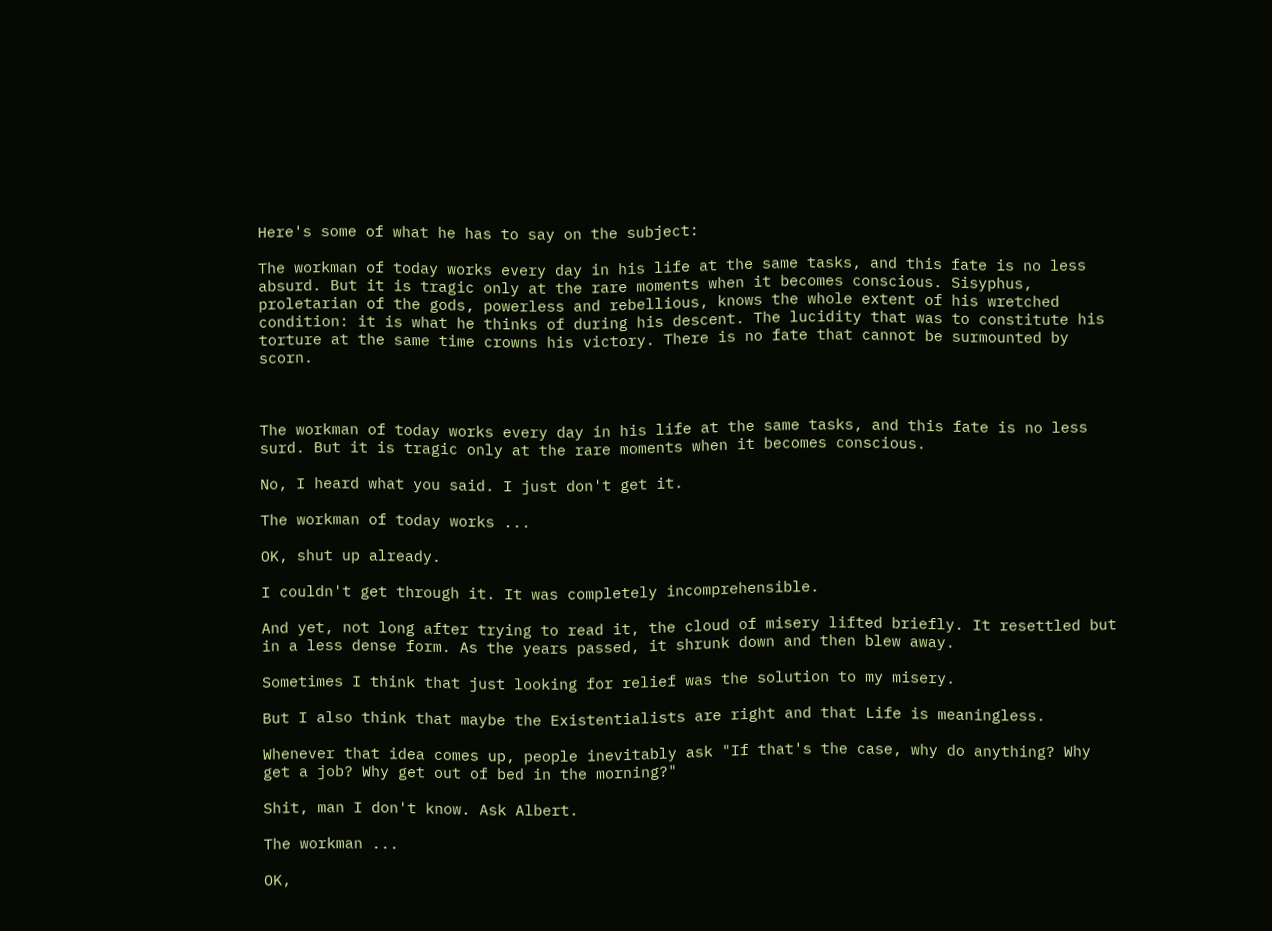Here's some of what he has to say on the subject:

The workman of today works every day in his life at the same tasks, and this fate is no less absurd. But it is tragic only at the rare moments when it becomes conscious. Sisyphus, proletarian of the gods, powerless and rebellious, knows the whole extent of his wretched condition: it is what he thinks of during his descent. The lucidity that was to constitute his torture at the same time crowns his victory. There is no fate that cannot be surmounted by scorn.



The workman of today works every day in his life at the same tasks, and this fate is no less surd. But it is tragic only at the rare moments when it becomes conscious.

No, I heard what you said. I just don't get it.

The workman of today works ...

OK, shut up already.

I couldn't get through it. It was completely incomprehensible.

And yet, not long after trying to read it, the cloud of misery lifted briefly. It resettled but in a less dense form. As the years passed, it shrunk down and then blew away.

Sometimes I think that just looking for relief was the solution to my misery.

But I also think that maybe the Existentialists are right and that Life is meaningless.

Whenever that idea comes up, people inevitably ask "If that's the case, why do anything? Why get a job? Why get out of bed in the morning?"

Shit, man I don't know. Ask Albert.

The workman ...

OK,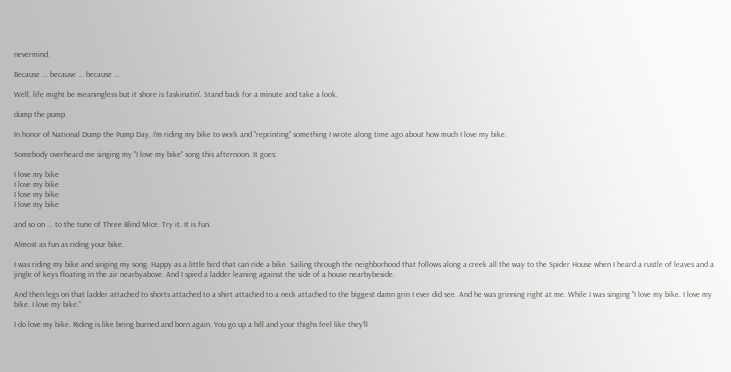nevermind.

Because ... because ... because ...

Well, life might be meaningless but it shore is faskinatin'. Stand back for a minute and take a look.

dump the pump

In honor of National Dump the Pump Day, I'm riding my bike to work and "reprinting" something I wrote along time ago about how much I love my bike.

Somebody overheard me singing my "I love my bike" song this afternoon. It goes:

I love my bike
I love my bike
I love my bike
I love my bike

and so on ... to the tune of Three Blind Mice. Try it. It is fun.

Almost as fun as riding your bike.

I was riding my bike and singing my song. Happy as a little bird that can ride a bike. Sailing through the neighborhood that follows along a creek all the way to the Spider House when I heard a rustle of leaves and a jingle of keys floating in the air nearbyabove. And I spied a ladder leaning against the side of a house nearbybeside.

And then legs on that ladder attached to shorts attached to a shirt attached to a neck attached to the biggest damn grin I ever did see. And he was grinning right at me. While I was singing "I love my bike. I love my bike. I love my bike."

I do love my bike. Riding is like being burned and born again. You go up a hill and your thighs feel like they'll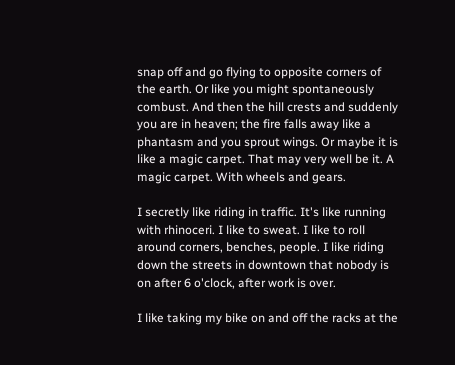snap off and go flying to opposite corners of the earth. Or like you might spontaneously combust. And then the hill crests and suddenly you are in heaven; the fire falls away like a phantasm and you sprout wings. Or maybe it is like a magic carpet. That may very well be it. A magic carpet. With wheels and gears.

I secretly like riding in traffic. It's like running with rhinoceri. I like to sweat. I like to roll around corners, benches, people. I like riding down the streets in downtown that nobody is on after 6 o'clock, after work is over.

I like taking my bike on and off the racks at the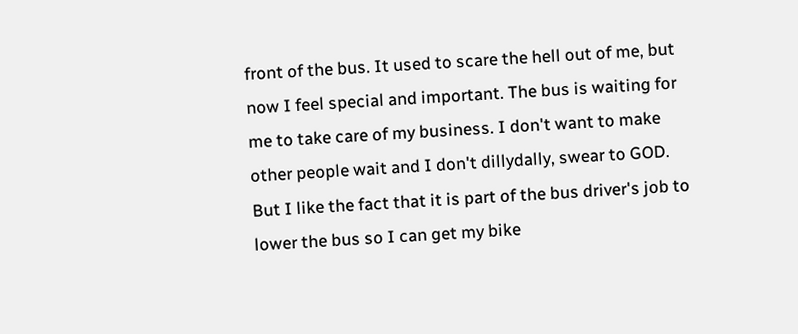front of the bus. It used to scare the hell out of me, but now I feel special and important. The bus is waiting for me to take care of my business. I don't want to make other people wait and I don't dillydally, swear to GOD. But I like the fact that it is part of the bus driver's job to lower the bus so I can get my bike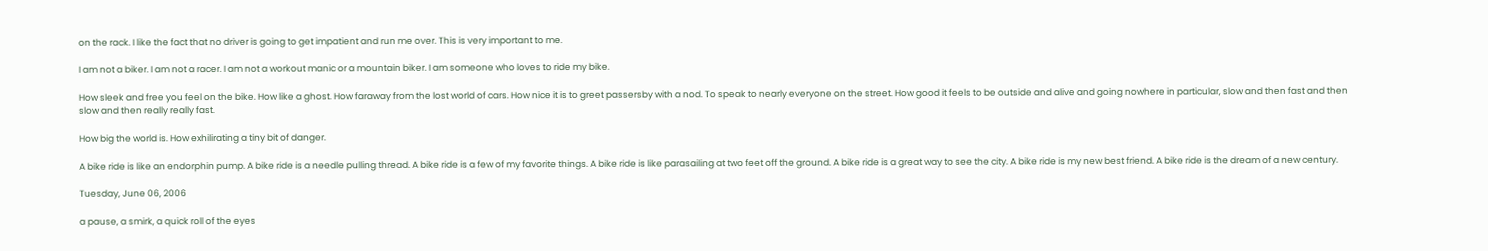on the rack. I like the fact that no driver is going to get impatient and run me over. This is very important to me.

I am not a biker. I am not a racer. I am not a workout manic or a mountain biker. I am someone who loves to ride my bike.

How sleek and free you feel on the bike. How like a ghost. How faraway from the lost world of cars. How nice it is to greet passersby with a nod. To speak to nearly everyone on the street. How good it feels to be outside and alive and going nowhere in particular, slow and then fast and then slow and then really really fast.

How big the world is. How exhilirating a tiny bit of danger.

A bike ride is like an endorphin pump. A bike ride is a needle pulling thread. A bike ride is a few of my favorite things. A bike ride is like parasailing at two feet off the ground. A bike ride is a great way to see the city. A bike ride is my new best friend. A bike ride is the dream of a new century.

Tuesday, June 06, 2006

a pause, a smirk, a quick roll of the eyes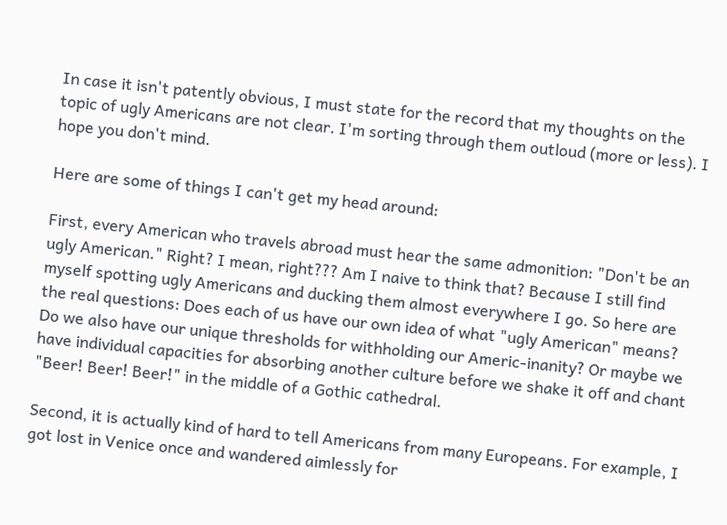In case it isn't patently obvious, I must state for the record that my thoughts on the topic of ugly Americans are not clear. I'm sorting through them outloud (more or less). I hope you don't mind.

Here are some of things I can't get my head around:

First, every American who travels abroad must hear the same admonition: "Don't be an ugly American." Right? I mean, right??? Am I naive to think that? Because I still find myself spotting ugly Americans and ducking them almost everywhere I go. So here are the real questions: Does each of us have our own idea of what "ugly American" means? Do we also have our unique thresholds for withholding our Americ-inanity? Or maybe we have individual capacities for absorbing another culture before we shake it off and chant "Beer! Beer! Beer!" in the middle of a Gothic cathedral.

Second, it is actually kind of hard to tell Americans from many Europeans. For example, I got lost in Venice once and wandered aimlessly for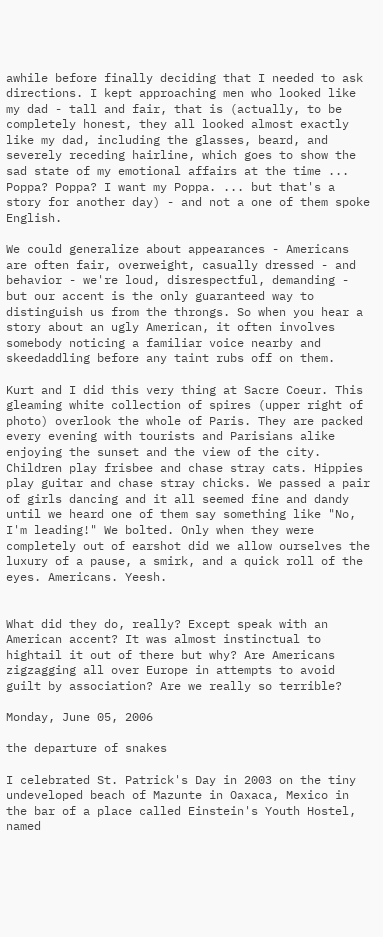awhile before finally deciding that I needed to ask directions. I kept approaching men who looked like my dad - tall and fair, that is (actually, to be completely honest, they all looked almost exactly like my dad, including the glasses, beard, and severely receding hairline, which goes to show the sad state of my emotional affairs at the time ... Poppa? Poppa? I want my Poppa. ... but that's a story for another day) - and not a one of them spoke English.

We could generalize about appearances - Americans are often fair, overweight, casually dressed - and behavior - we're loud, disrespectful, demanding - but our accent is the only guaranteed way to distinguish us from the throngs. So when you hear a story about an ugly American, it often involves somebody noticing a familiar voice nearby and skeedaddling before any taint rubs off on them.

Kurt and I did this very thing at Sacre Coeur. This gleaming white collection of spires (upper right of photo) overlook the whole of Paris. They are packed every evening with tourists and Parisians alike enjoying the sunset and the view of the city. Children play frisbee and chase stray cats. Hippies play guitar and chase stray chicks. We passed a pair of girls dancing and it all seemed fine and dandy until we heard one of them say something like "No, I'm leading!" We bolted. Only when they were completely out of earshot did we allow ourselves the luxury of a pause, a smirk, and a quick roll of the eyes. Americans. Yeesh.


What did they do, really? Except speak with an American accent? It was almost instinctual to hightail it out of there but why? Are Americans zigzagging all over Europe in attempts to avoid guilt by association? Are we really so terrible?

Monday, June 05, 2006

the departure of snakes

I celebrated St. Patrick's Day in 2003 on the tiny undeveloped beach of Mazunte in Oaxaca, Mexico in the bar of a place called Einstein's Youth Hostel, named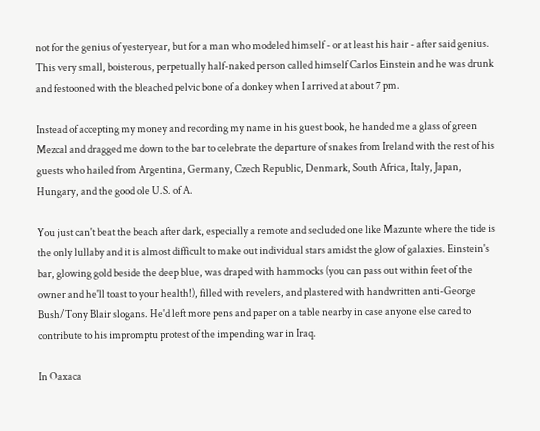not for the genius of yesteryear, but for a man who modeled himself - or at least his hair - after said genius. This very small, boisterous, perpetually half-naked person called himself Carlos Einstein and he was drunk and festooned with the bleached pelvic bone of a donkey when I arrived at about 7 pm.

Instead of accepting my money and recording my name in his guest book, he handed me a glass of green Mezcal and dragged me down to the bar to celebrate the departure of snakes from Ireland with the rest of his guests who hailed from Argentina, Germany, Czech Republic, Denmark, South Africa, Italy, Japan, Hungary, and the good ole U.S. of A.

You just can't beat the beach after dark, especially a remote and secluded one like Mazunte where the tide is the only lullaby and it is almost difficult to make out individual stars amidst the glow of galaxies. Einstein's bar, glowing gold beside the deep blue, was draped with hammocks (you can pass out within feet of the owner and he'll toast to your health!), filled with revelers, and plastered with handwritten anti-George Bush/Tony Blair slogans. He'd left more pens and paper on a table nearby in case anyone else cared to contribute to his impromptu protest of the impending war in Iraq.

In Oaxaca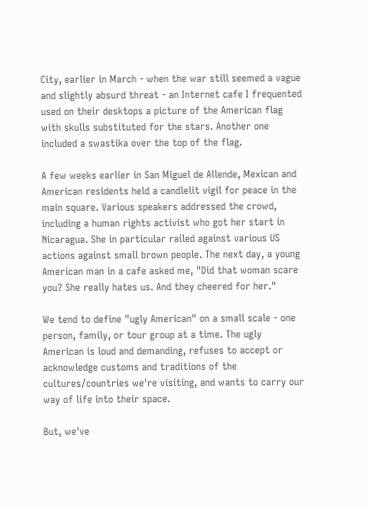City, earlier in March - when the war still seemed a vague and slightly absurd threat - an Internet cafe I frequented used on their desktops a picture of the American flag with skulls substituted for the stars. Another one included a swastika over the top of the flag.

A few weeks earlier in San Miguel de Allende, Mexican and American residents held a candlelit vigil for peace in the main square. Various speakers addressed the crowd, including a human rights activist who got her start in Nicaragua. She in particular railed against various US actions against small brown people. The next day, a young American man in a cafe asked me, "Did that woman scare you? She really hates us. And they cheered for her."

We tend to define "ugly American" on a small scale - one person, family, or tour group at a time. The ugly American is loud and demanding, refuses to accept or acknowledge customs and traditions of the cultures/countries we're visiting, and wants to carry our way of life into their space.

But, we've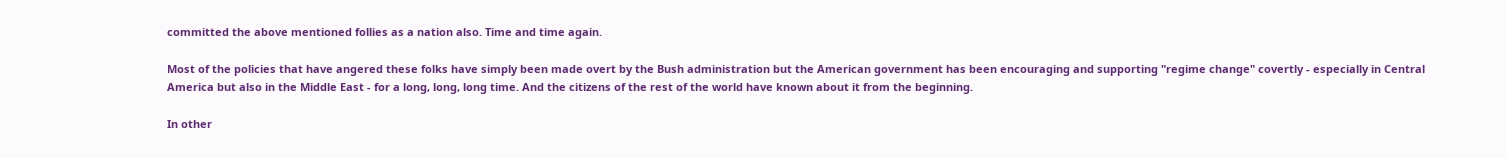committed the above mentioned follies as a nation also. Time and time again.

Most of the policies that have angered these folks have simply been made overt by the Bush administration but the American government has been encouraging and supporting "regime change" covertly - especially in Central America but also in the Middle East - for a long, long, long time. And the citizens of the rest of the world have known about it from the beginning.

In other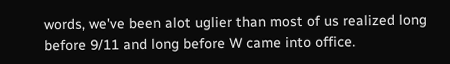words, we've been alot uglier than most of us realized long before 9/11 and long before W came into office.